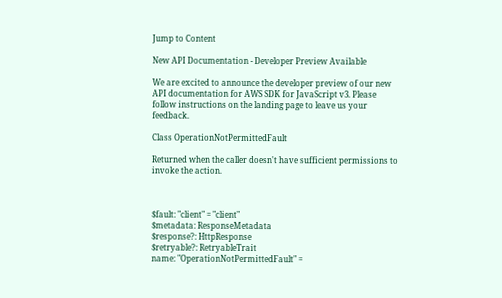Jump to Content

New API Documentation - Developer Preview Available

We are excited to announce the developer preview of our new API documentation for AWS SDK for JavaScript v3. Please follow instructions on the landing page to leave us your feedback.

Class OperationNotPermittedFault

Returned when the caller doesn't have sufficient permissions to invoke the action.



$fault: "client" = "client"
$metadata: ResponseMetadata
$response?: HttpResponse
$retryable?: RetryableTrait
name: "OperationNotPermittedFault" =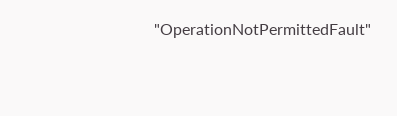"OperationNotPermittedFault"